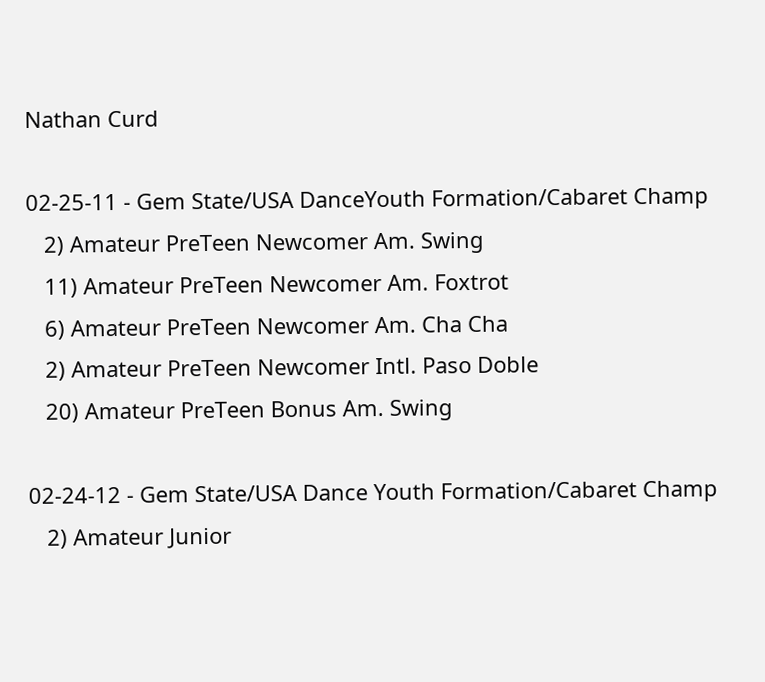Nathan Curd

02-25-11 - Gem State/USA DanceYouth Formation/Cabaret Champ
   2) Amateur PreTeen Newcomer Am. Swing
   11) Amateur PreTeen Newcomer Am. Foxtrot
   6) Amateur PreTeen Newcomer Am. Cha Cha
   2) Amateur PreTeen Newcomer Intl. Paso Doble
   20) Amateur PreTeen Bonus Am. Swing

02-24-12 - Gem State/USA Dance Youth Formation/Cabaret Champ
   2) Amateur Junior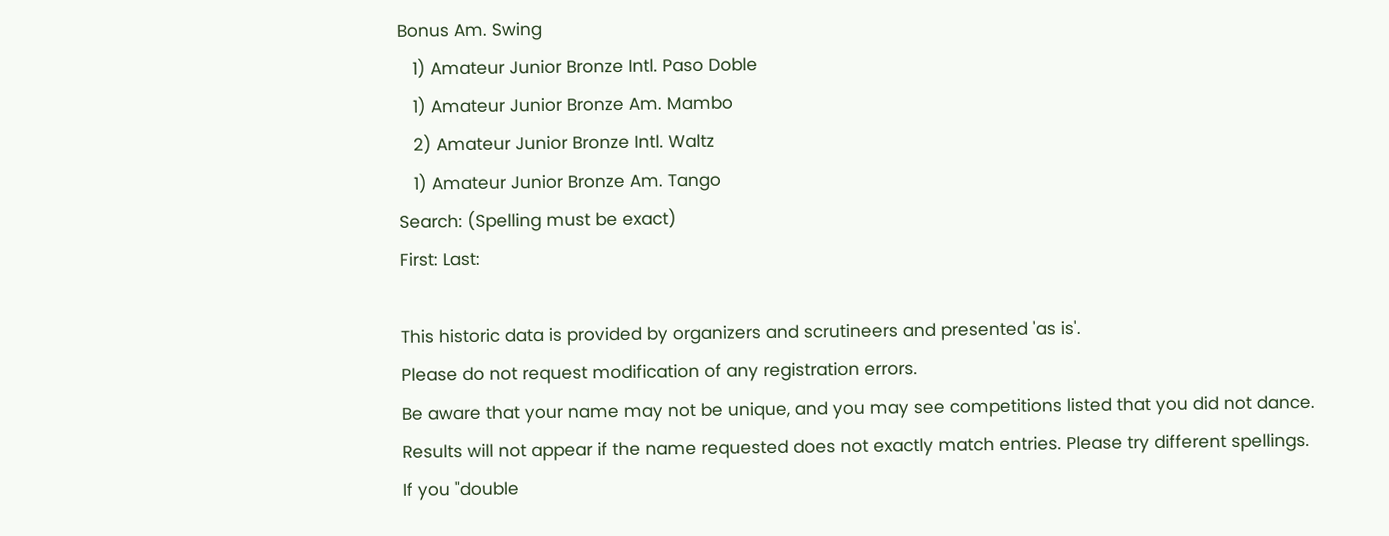Bonus Am. Swing
   1) Amateur Junior Bronze Intl. Paso Doble
   1) Amateur Junior Bronze Am. Mambo
   2) Amateur Junior Bronze Intl. Waltz
   1) Amateur Junior Bronze Am. Tango
Search: (Spelling must be exact)
First: Last:

This historic data is provided by organizers and scrutineers and presented 'as is'.
Please do not request modification of any registration errors.
Be aware that your name may not be unique, and you may see competitions listed that you did not dance.
Results will not appear if the name requested does not exactly match entries. Please try different spellings.
If you "double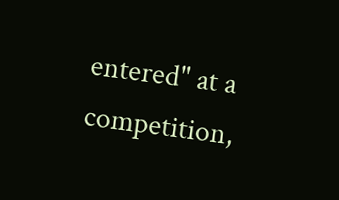entered" at a competition,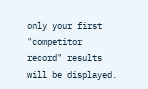only your first "competitor record" results will be displayed.